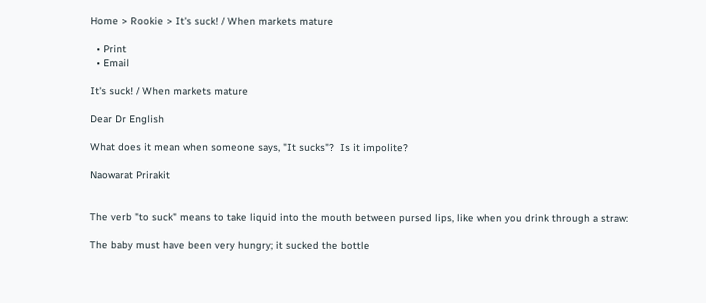Home > Rookie > It's suck! / When markets mature

  • Print
  • Email

It's suck! / When markets mature

Dear Dr English

What does it mean when someone says, "It sucks"?  Is it impolite?

Naowarat Prirakit


The verb "to suck" means to take liquid into the mouth between pursed lips, like when you drink through a straw:

The baby must have been very hungry; it sucked the bottle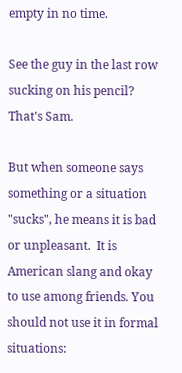empty in no time.

See the guy in the last row sucking on his pencil?  That's Sam.

But when someone says something or a situation "sucks", he means it is bad or unpleasant.  It is American slang and okay to use among friends. You should not use it in formal situations: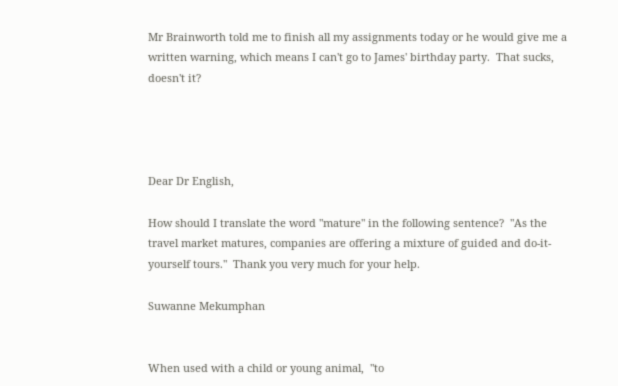Mr Brainworth told me to finish all my assignments today or he would give me a written warning, which means I can't go to James' birthday party.  That sucks, doesn't it?




Dear Dr English,

How should I translate the word "mature" in the following sentence?  "As the travel market matures, companies are offering a mixture of guided and do-it-yourself tours."  Thank you very much for your help.

Suwanne Mekumphan


When used with a child or young animal,  "to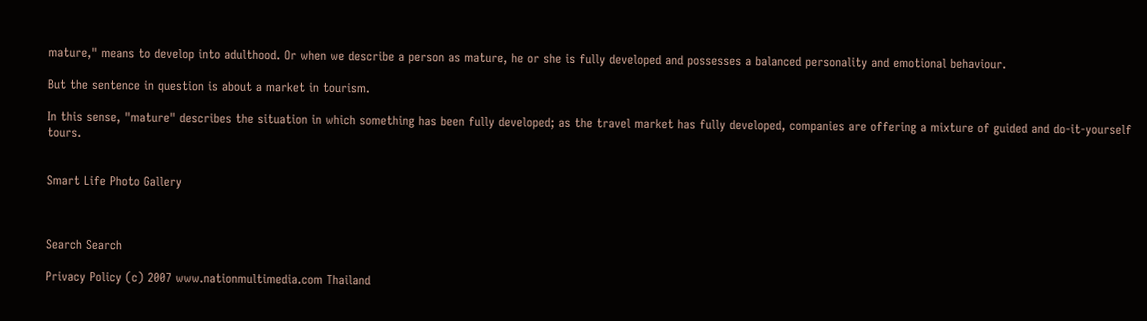mature," means to develop into adulthood. Or when we describe a person as mature, he or she is fully developed and possesses a balanced personality and emotional behaviour.

But the sentence in question is about a market in tourism.

In this sense, "mature" describes the situation in which something has been fully developed; as the travel market has fully developed, companies are offering a mixture of guided and do-it-yourself tours.


Smart Life Photo Gallery



Search Search

Privacy Policy (c) 2007 www.nationmultimedia.com Thailand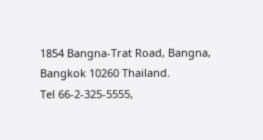1854 Bangna-Trat Road, Bangna, Bangkok 10260 Thailand.
Tel 66-2-325-5555,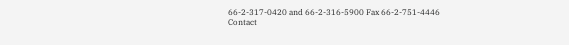66-2-317-0420 and 66-2-316-5900 Fax 66-2-751-4446
Contact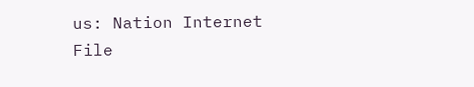us: Nation Internet
File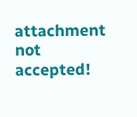attachment not accepted!